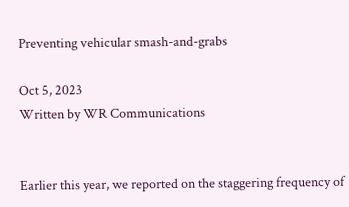Preventing vehicular smash-and-grabs

Oct 5, 2023
Written by WR Communications


Earlier this year, we reported on the staggering frequency of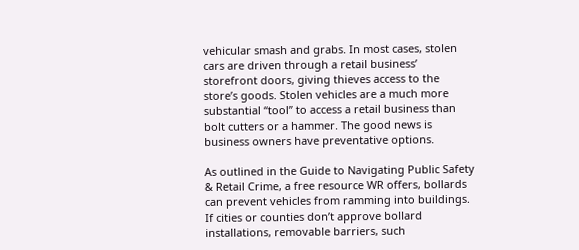vehicular smash and grabs. In most cases, stolen cars are driven through a retail business’ storefront doors, giving thieves access to the store’s goods. Stolen vehicles are a much more substantial “tool” to access a retail business than bolt cutters or a hammer. The good news is business owners have preventative options.

As outlined in the Guide to Navigating Public Safety & Retail Crime, a free resource WR offers, bollards can prevent vehicles from ramming into buildings. If cities or counties don’t approve bollard installations, removable barriers, such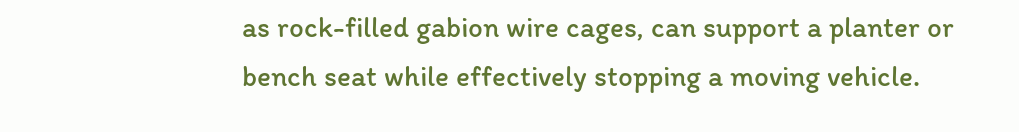as rock-filled gabion wire cages, can support a planter or bench seat while effectively stopping a moving vehicle.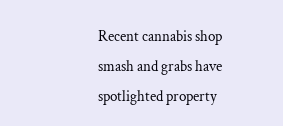Recent cannabis shop smash and grabs have spotlighted property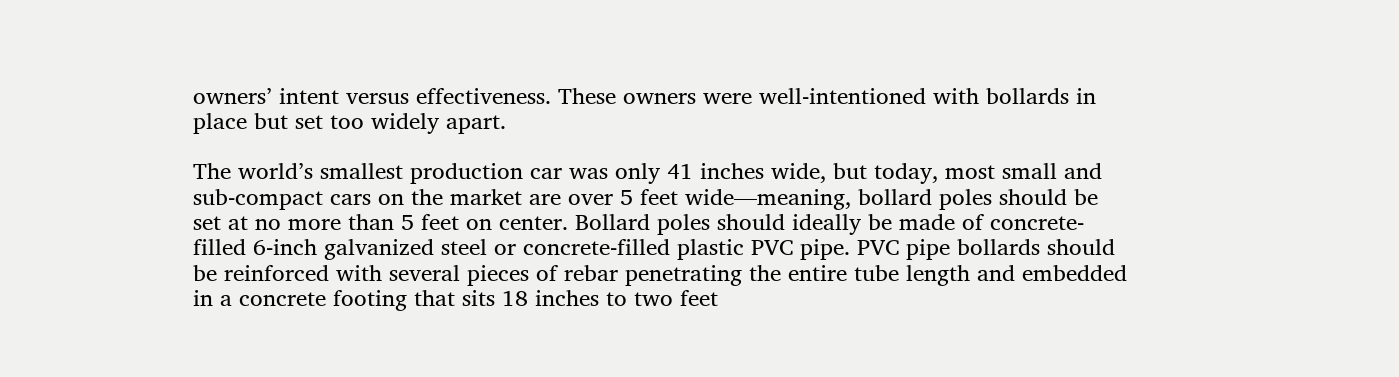owners’ intent versus effectiveness. These owners were well-intentioned with bollards in place but set too widely apart.

The world’s smallest production car was only 41 inches wide, but today, most small and sub-compact cars on the market are over 5 feet wide—meaning, bollard poles should be set at no more than 5 feet on center. Bollard poles should ideally be made of concrete-filled 6-inch galvanized steel or concrete-filled plastic PVC pipe. PVC pipe bollards should be reinforced with several pieces of rebar penetrating the entire tube length and embedded in a concrete footing that sits 18 inches to two feet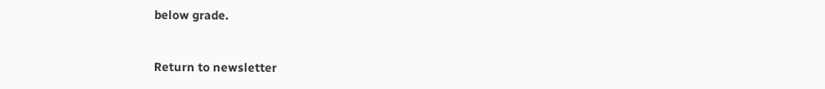below grade.


Return to newsletter